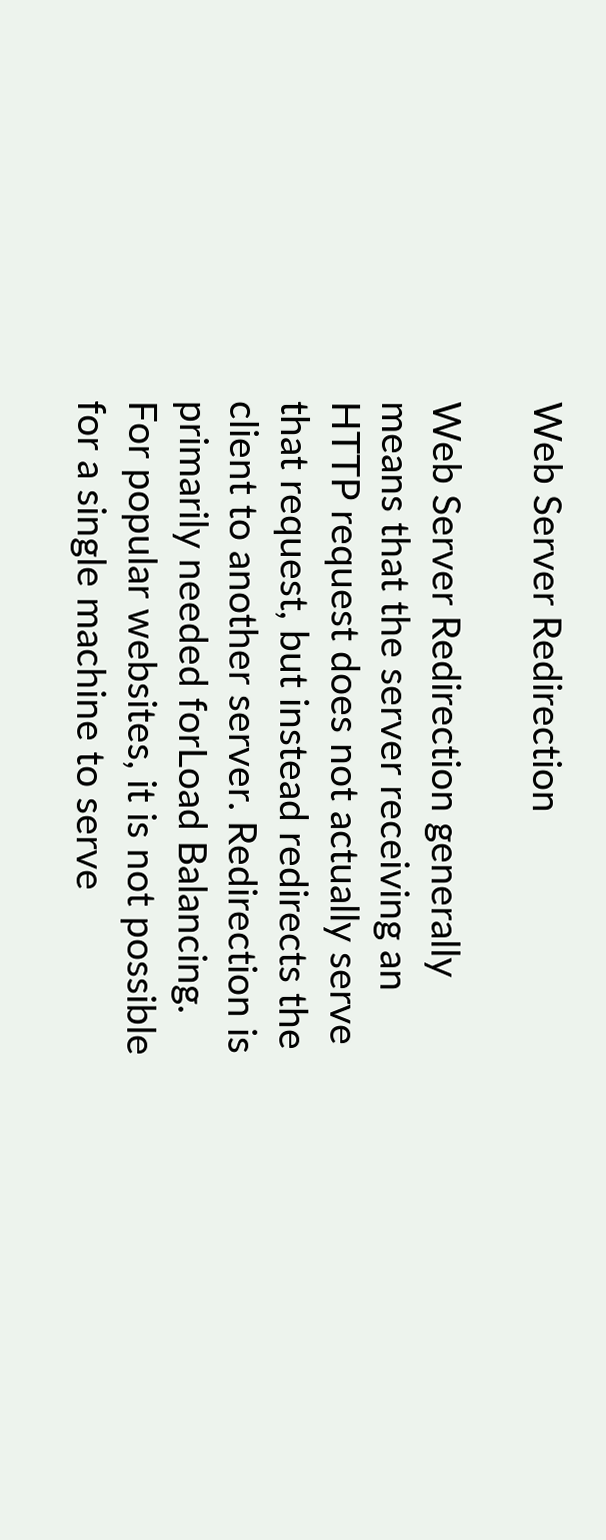Web Server Redirection

Web Server Redirection generally means that the server receiving an HTTP request does not actually serve that request, but instead redirects the client to another server. Redirection is primarily needed forLoad Balancing. For popular websites, it is not possible for a single machine to serve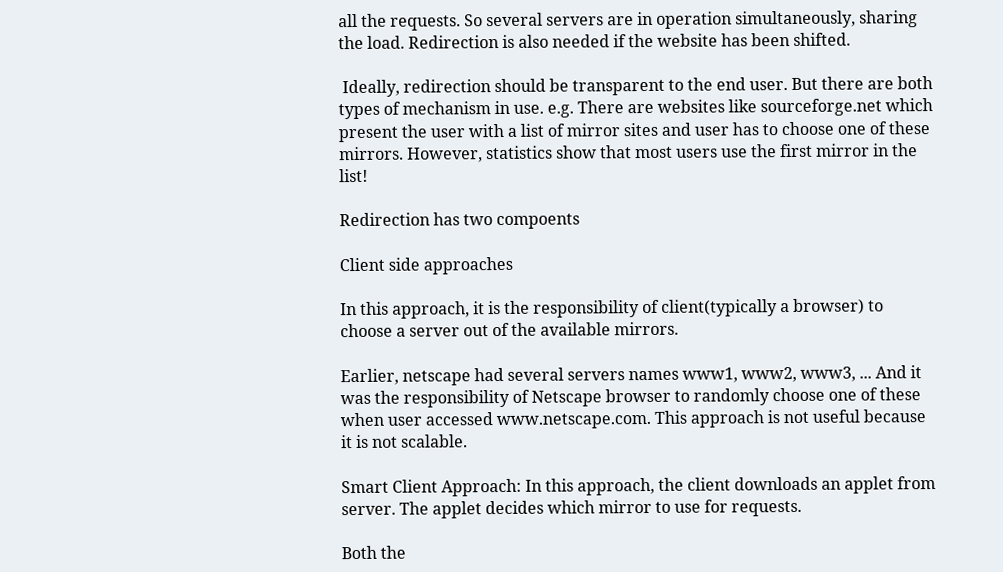all the requests. So several servers are in operation simultaneously, sharing the load. Redirection is also needed if the website has been shifted.

 Ideally, redirection should be transparent to the end user. But there are both types of mechanism in use. e.g. There are websites like sourceforge.net which present the user with a list of mirror sites and user has to choose one of these mirrors. However, statistics show that most users use the first mirror in the list!

Redirection has two compoents

Client side approaches

In this approach, it is the responsibility of client(typically a browser) to choose a server out of the available mirrors.

Earlier, netscape had several servers names www1, www2, www3, ... And it was the responsibility of Netscape browser to randomly choose one of these when user accessed www.netscape.com. This approach is not useful because it is not scalable.

Smart Client Approach: In this approach, the client downloads an applet from server. The applet decides which mirror to use for requests.

Both the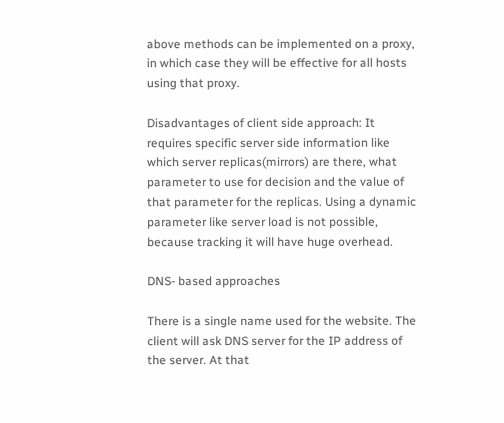above methods can be implemented on a proxy, in which case they will be effective for all hosts using that proxy.

Disadvantages of client side approach: It requires specific server side information like which server replicas(mirrors) are there, what parameter to use for decision and the value of that parameter for the replicas. Using a dynamic parameter like server load is not possible, because tracking it will have huge overhead.

DNS- based approaches

There is a single name used for the website. The client will ask DNS server for the IP address of the server. At that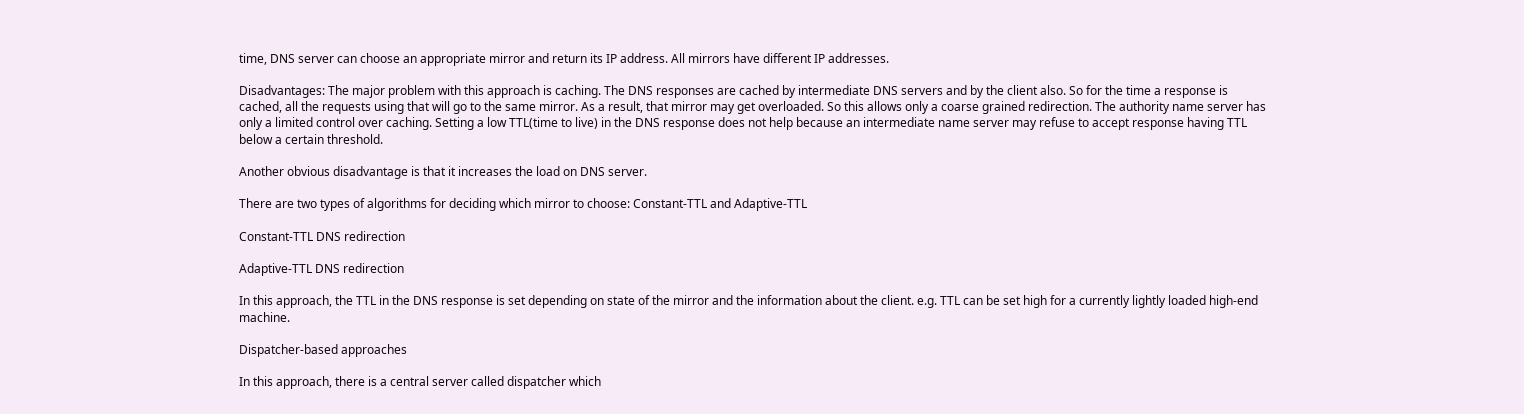time, DNS server can choose an appropriate mirror and return its IP address. All mirrors have different IP addresses.

Disadvantages: The major problem with this approach is caching. The DNS responses are cached by intermediate DNS servers and by the client also. So for the time a response is cached, all the requests using that will go to the same mirror. As a result, that mirror may get overloaded. So this allows only a coarse grained redirection. The authority name server has only a limited control over caching. Setting a low TTL(time to live) in the DNS response does not help because an intermediate name server may refuse to accept response having TTL below a certain threshold.

Another obvious disadvantage is that it increases the load on DNS server.

There are two types of algorithms for deciding which mirror to choose: Constant-TTL and Adaptive-TTL

Constant-TTL DNS redirection

Adaptive-TTL DNS redirection

In this approach, the TTL in the DNS response is set depending on state of the mirror and the information about the client. e.g. TTL can be set high for a currently lightly loaded high-end machine.

Dispatcher-based approaches

In this approach, there is a central server called dispatcher which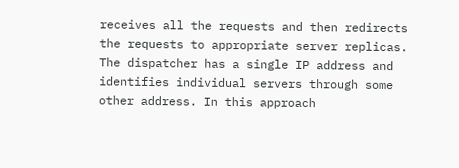receives all the requests and then redirects the requests to appropriate server replicas. The dispatcher has a single IP address and identifies individual servers through some other address. In this approach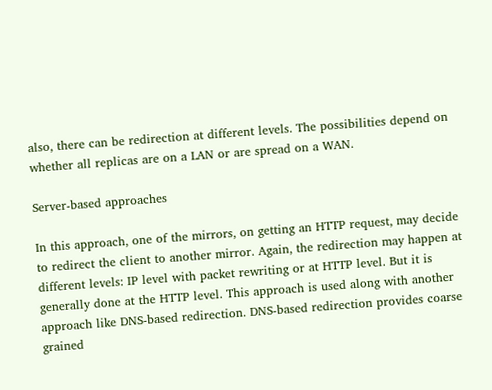also, there can be redirection at different levels. The possibilities depend on whether all replicas are on a LAN or are spread on a WAN.

Server-based approaches

In this approach, one of the mirrors, on getting an HTTP request, may decide to redirect the client to another mirror. Again, the redirection may happen at different levels: IP level with packet rewriting or at HTTP level. But it is generally done at the HTTP level. This approach is used along with another approach like DNS-based redirection. DNS-based redirection provides coarse grained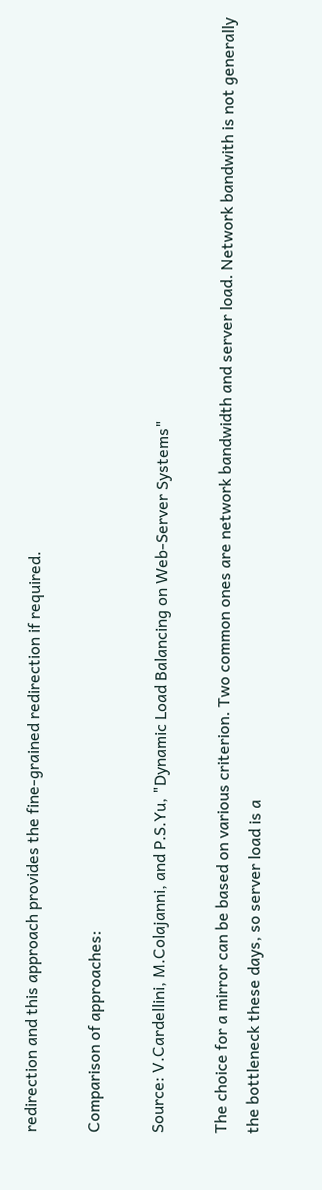redirection and this approach provides the fine-grained redirection if required.

Comparison of approaches:

Source: V.Cardellini, M.Colajanni, and P.S.Yu, "Dynamic Load Balancing on Web-Server Systems"

The choice for a mirror can be based on various criterion. Two common ones are network bandwidth and server load. Network bandwith is not generally the bottleneck these days, so server load is a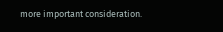more important consideration.